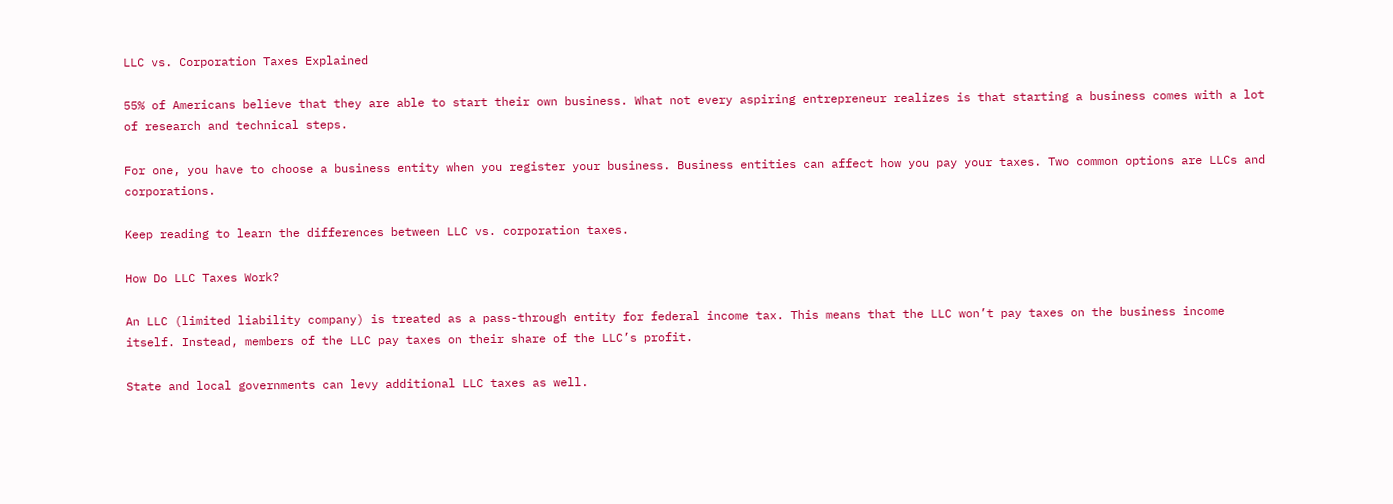LLC vs. Corporation Taxes Explained

55% of Americans believe that they are able to start their own business. What not every aspiring entrepreneur realizes is that starting a business comes with a lot of research and technical steps.

For one, you have to choose a business entity when you register your business. Business entities can affect how you pay your taxes. Two common options are LLCs and corporations.

Keep reading to learn the differences between LLC vs. corporation taxes.

How Do LLC Taxes Work?

An LLC (limited liability company) is treated as a pass-through entity for federal income tax. This means that the LLC won’t pay taxes on the business income itself. Instead, members of the LLC pay taxes on their share of the LLC’s profit.

State and local governments can levy additional LLC taxes as well.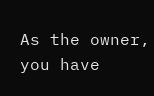As the owner, you have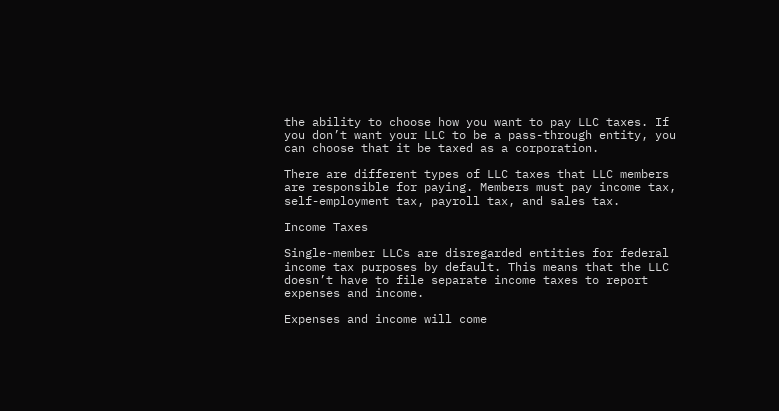the ability to choose how you want to pay LLC taxes. If you don’t want your LLC to be a pass-through entity, you can choose that it be taxed as a corporation.

There are different types of LLC taxes that LLC members are responsible for paying. Members must pay income tax, self-employment tax, payroll tax, and sales tax.

Income Taxes

Single-member LLCs are disregarded entities for federal income tax purposes by default. This means that the LLC doesn’t have to file separate income taxes to report expenses and income.

Expenses and income will come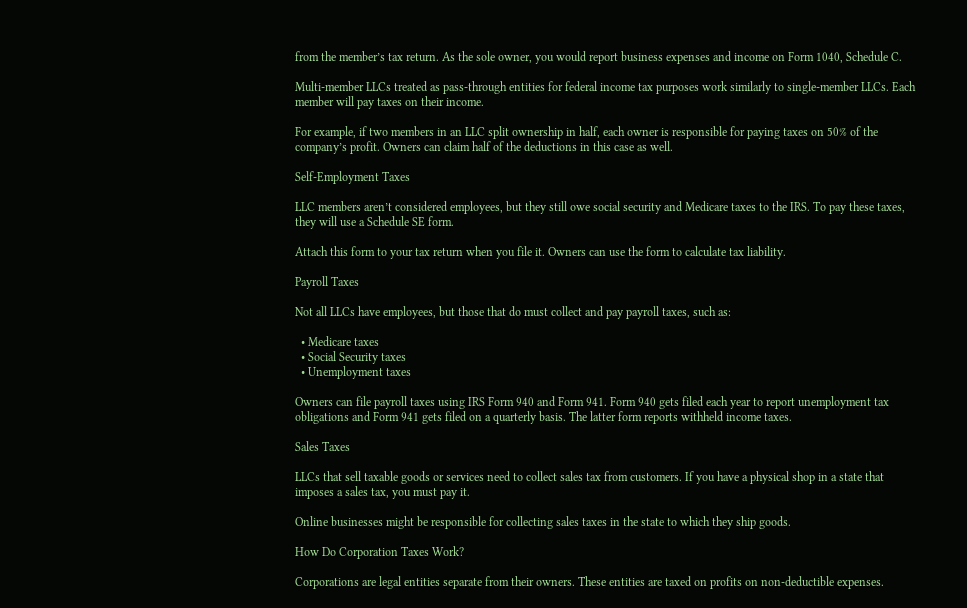from the member’s tax return. As the sole owner, you would report business expenses and income on Form 1040, Schedule C.

Multi-member LLCs treated as pass-through entities for federal income tax purposes work similarly to single-member LLCs. Each member will pay taxes on their income.

For example, if two members in an LLC split ownership in half, each owner is responsible for paying taxes on 50% of the company’s profit. Owners can claim half of the deductions in this case as well.

Self-Employment Taxes

LLC members aren’t considered employees, but they still owe social security and Medicare taxes to the IRS. To pay these taxes, they will use a Schedule SE form.

Attach this form to your tax return when you file it. Owners can use the form to calculate tax liability.

Payroll Taxes

Not all LLCs have employees, but those that do must collect and pay payroll taxes, such as:

  • Medicare taxes
  • Social Security taxes
  • Unemployment taxes

Owners can file payroll taxes using IRS Form 940 and Form 941. Form 940 gets filed each year to report unemployment tax obligations and Form 941 gets filed on a quarterly basis. The latter form reports withheld income taxes.

Sales Taxes

LLCs that sell taxable goods or services need to collect sales tax from customers. If you have a physical shop in a state that imposes a sales tax, you must pay it.

Online businesses might be responsible for collecting sales taxes in the state to which they ship goods.

How Do Corporation Taxes Work?

Corporations are legal entities separate from their owners. These entities are taxed on profits on non-deductible expenses.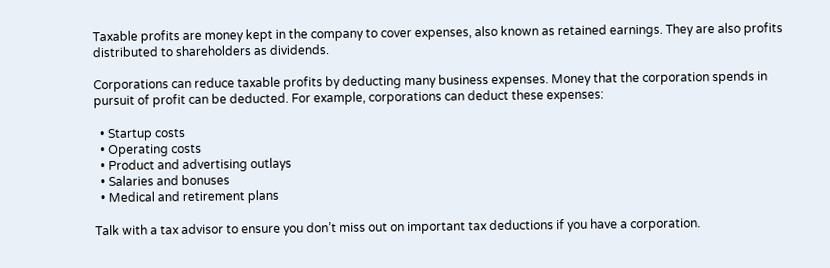Taxable profits are money kept in the company to cover expenses, also known as retained earnings. They are also profits distributed to shareholders as dividends.

Corporations can reduce taxable profits by deducting many business expenses. Money that the corporation spends in pursuit of profit can be deducted. For example, corporations can deduct these expenses:

  • Startup costs
  • Operating costs
  • Product and advertising outlays
  • Salaries and bonuses
  • Medical and retirement plans

Talk with a tax advisor to ensure you don’t miss out on important tax deductions if you have a corporation.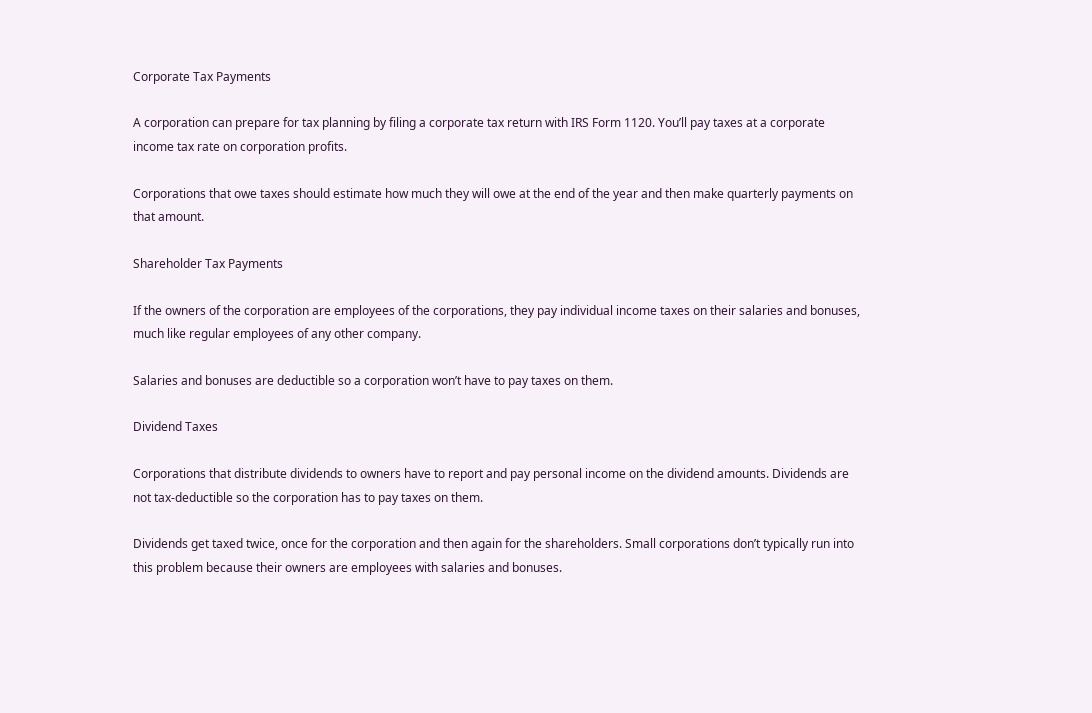Corporate Tax Payments

A corporation can prepare for tax planning by filing a corporate tax return with IRS Form 1120. You’ll pay taxes at a corporate income tax rate on corporation profits.

Corporations that owe taxes should estimate how much they will owe at the end of the year and then make quarterly payments on that amount.

Shareholder Tax Payments

If the owners of the corporation are employees of the corporations, they pay individual income taxes on their salaries and bonuses, much like regular employees of any other company.

Salaries and bonuses are deductible so a corporation won’t have to pay taxes on them.

Dividend Taxes

Corporations that distribute dividends to owners have to report and pay personal income on the dividend amounts. Dividends are not tax-deductible so the corporation has to pay taxes on them.

Dividends get taxed twice, once for the corporation and then again for the shareholders. Small corporations don’t typically run into this problem because their owners are employees with salaries and bonuses.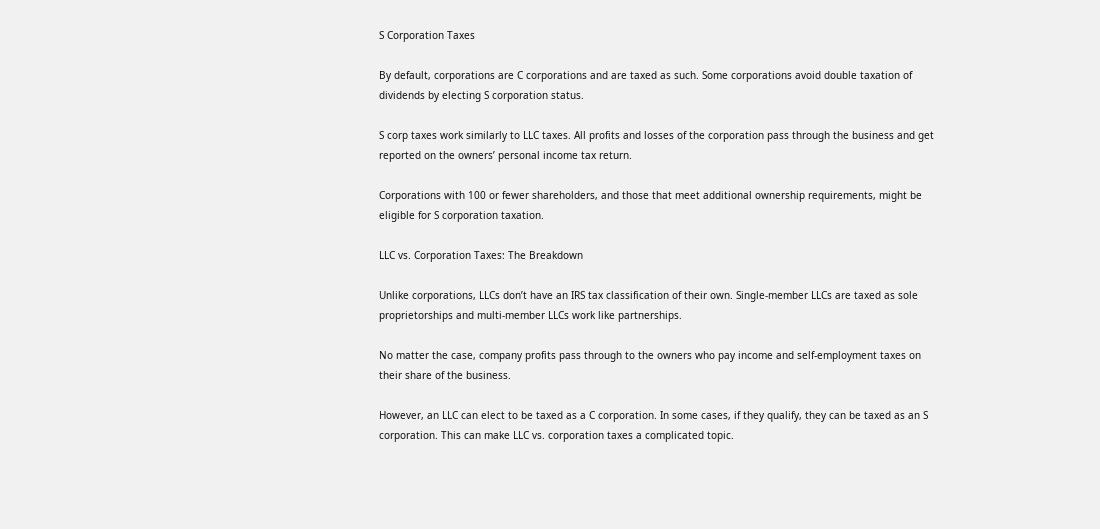S Corporation Taxes

By default, corporations are C corporations and are taxed as such. Some corporations avoid double taxation of dividends by electing S corporation status.

S corp taxes work similarly to LLC taxes. All profits and losses of the corporation pass through the business and get reported on the owners’ personal income tax return.

Corporations with 100 or fewer shareholders, and those that meet additional ownership requirements, might be eligible for S corporation taxation.

LLC vs. Corporation Taxes: The Breakdown

Unlike corporations, LLCs don’t have an IRS tax classification of their own. Single-member LLCs are taxed as sole proprietorships and multi-member LLCs work like partnerships.

No matter the case, company profits pass through to the owners who pay income and self-employment taxes on their share of the business.

However, an LLC can elect to be taxed as a C corporation. In some cases, if they qualify, they can be taxed as an S corporation. This can make LLC vs. corporation taxes a complicated topic.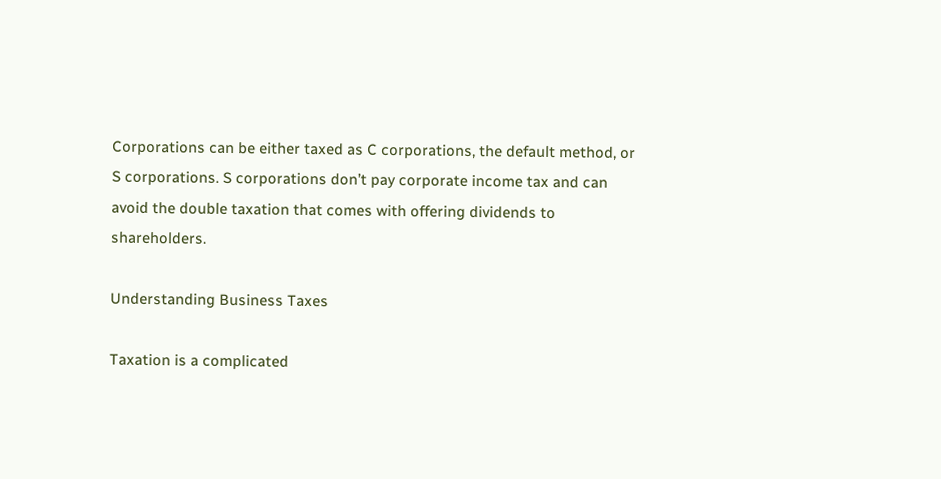Corporations can be either taxed as C corporations, the default method, or S corporations. S corporations don’t pay corporate income tax and can avoid the double taxation that comes with offering dividends to shareholders.

Understanding Business Taxes

Taxation is a complicated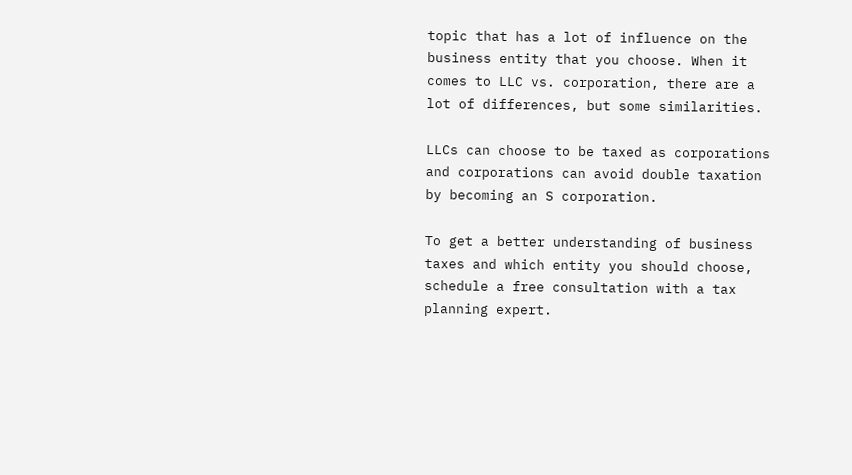topic that has a lot of influence on the business entity that you choose. When it comes to LLC vs. corporation, there are a lot of differences, but some similarities.

LLCs can choose to be taxed as corporations and corporations can avoid double taxation by becoming an S corporation.

To get a better understanding of business taxes and which entity you should choose, schedule a free consultation with a tax planning expert.